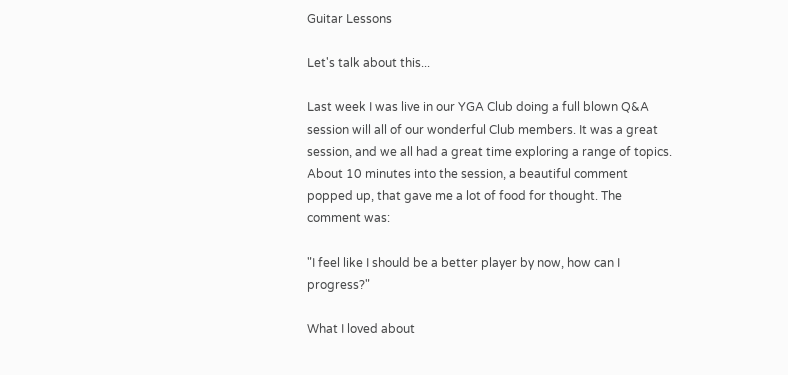Guitar Lessons

Let's talk about this...

Last week I was live in our YGA Club doing a full blown Q&A session will all of our wonderful Club members. It was a great session, and we all had a great time exploring a range of topics. About 10 minutes into the session, a beautiful comment popped up, that gave me a lot of food for thought. The comment was:

"I feel like I should be a better player by now, how can I progress?"

What I loved about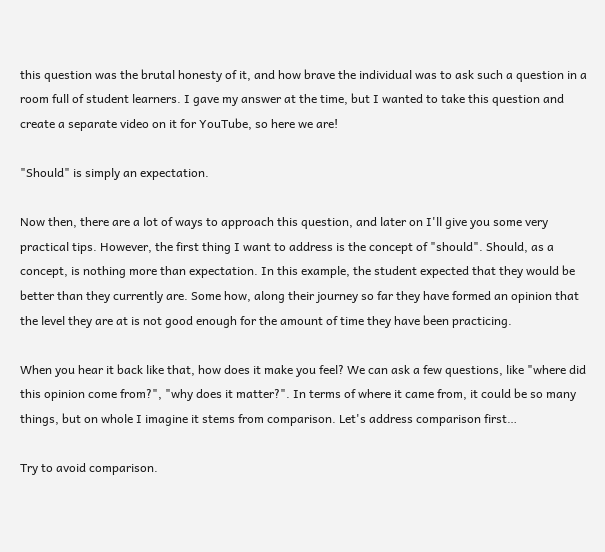this question was the brutal honesty of it, and how brave the individual was to ask such a question in a room full of student learners. I gave my answer at the time, but I wanted to take this question and create a separate video on it for YouTube, so here we are!

"Should" is simply an expectation.

Now then, there are a lot of ways to approach this question, and later on I'll give you some very practical tips. However, the first thing I want to address is the concept of "should". Should, as a concept, is nothing more than expectation. In this example, the student expected that they would be better than they currently are. Some how, along their journey so far they have formed an opinion that the level they are at is not good enough for the amount of time they have been practicing.

When you hear it back like that, how does it make you feel? We can ask a few questions, like "where did this opinion come from?", "why does it matter?". In terms of where it came from, it could be so many things, but on whole I imagine it stems from comparison. Let's address comparison first…

Try to avoid comparison.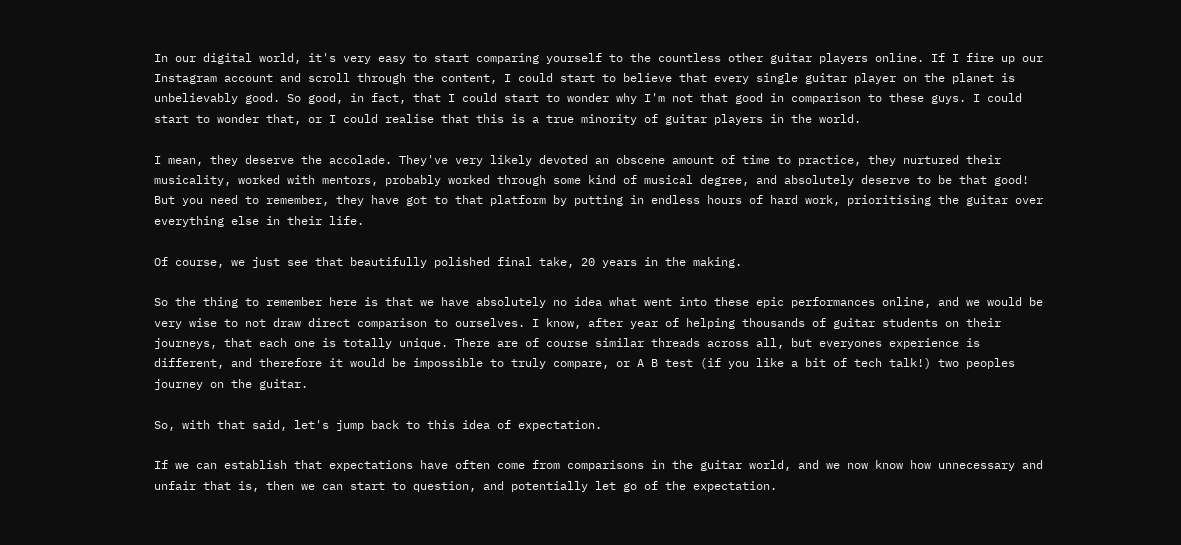In our digital world, it's very easy to start comparing yourself to the countless other guitar players online. If I fire up our Instagram account and scroll through the content, I could start to believe that every single guitar player on the planet is unbelievably good. So good, in fact, that I could start to wonder why I'm not that good in comparison to these guys. I could start to wonder that, or I could realise that this is a true minority of guitar players in the world.

I mean, they deserve the accolade. They've very likely devoted an obscene amount of time to practice, they nurtured their musicality, worked with mentors, probably worked through some kind of musical degree, and absolutely deserve to be that good! But you need to remember, they have got to that platform by putting in endless hours of hard work, prioritising the guitar over everything else in their life.

Of course, we just see that beautifully polished final take, 20 years in the making.

So the thing to remember here is that we have absolutely no idea what went into these epic performances online, and we would be very wise to not draw direct comparison to ourselves. I know, after year of helping thousands of guitar students on their journeys, that each one is totally unique. There are of course similar threads across all, but everyones experience is different, and therefore it would be impossible to truly compare, or A B test (if you like a bit of tech talk!) two peoples journey on the guitar.

So, with that said, let's jump back to this idea of expectation.

If we can establish that expectations have often come from comparisons in the guitar world, and we now know how unnecessary and unfair that is, then we can start to question, and potentially let go of the expectation.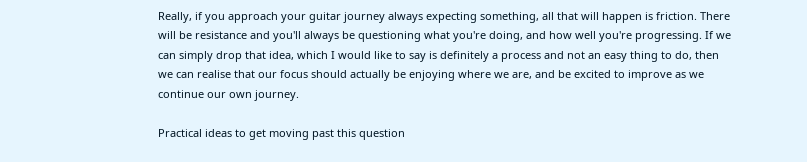Really, if you approach your guitar journey always expecting something, all that will happen is friction. There will be resistance and you'll always be questioning what you're doing, and how well you're progressing. If we can simply drop that idea, which I would like to say is definitely a process and not an easy thing to do, then we can realise that our focus should actually be enjoying where we are, and be excited to improve as we continue our own journey.

Practical ideas to get moving past this question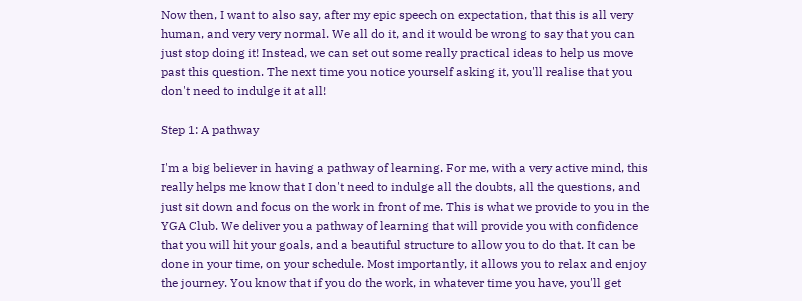Now then, I want to also say, after my epic speech on expectation, that this is all very human, and very very normal. We all do it, and it would be wrong to say that you can just stop doing it! Instead, we can set out some really practical ideas to help us move past this question. The next time you notice yourself asking it, you'll realise that you don't need to indulge it at all!

Step 1: A pathway

I'm a big believer in having a pathway of learning. For me, with a very active mind, this really helps me know that I don't need to indulge all the doubts, all the questions, and just sit down and focus on the work in front of me. This is what we provide to you in the YGA Club. We deliver you a pathway of learning that will provide you with confidence that you will hit your goals, and a beautiful structure to allow you to do that. It can be done in your time, on your schedule. Most importantly, it allows you to relax and enjoy the journey. You know that if you do the work, in whatever time you have, you'll get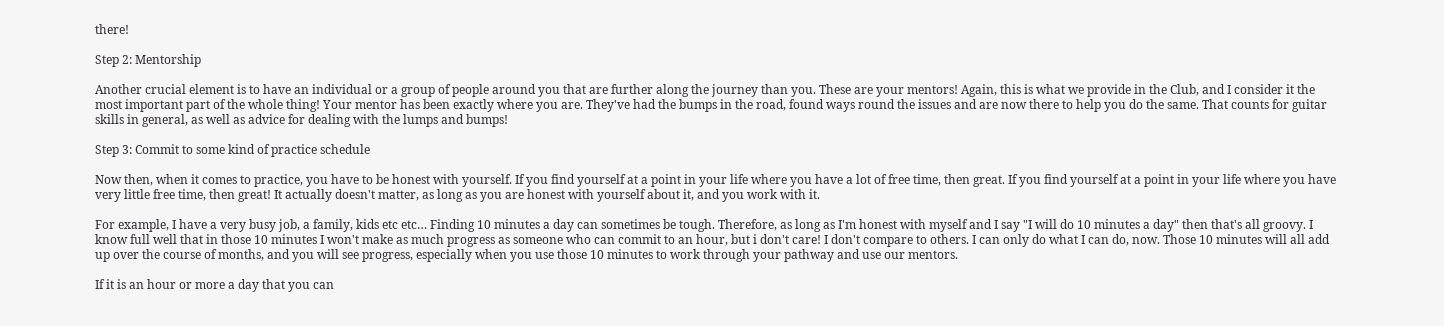there!

Step 2: Mentorship

Another crucial element is to have an individual or a group of people around you that are further along the journey than you. These are your mentors! Again, this is what we provide in the Club, and I consider it the most important part of the whole thing! Your mentor has been exactly where you are. They've had the bumps in the road, found ways round the issues and are now there to help you do the same. That counts for guitar skills in general, as well as advice for dealing with the lumps and bumps!

Step 3: Commit to some kind of practice schedule

Now then, when it comes to practice, you have to be honest with yourself. If you find yourself at a point in your life where you have a lot of free time, then great. If you find yourself at a point in your life where you have very little free time, then great! It actually doesn't matter, as long as you are honest with yourself about it, and you work with it.

For example, I have a very busy job, a family, kids etc etc… Finding 10 minutes a day can sometimes be tough. Therefore, as long as I'm honest with myself and I say "I will do 10 minutes a day" then that's all groovy. I know full well that in those 10 minutes I won't make as much progress as someone who can commit to an hour, but i don't care! I don't compare to others. I can only do what I can do, now. Those 10 minutes will all add up over the course of months, and you will see progress, especially when you use those 10 minutes to work through your pathway and use our mentors.

If it is an hour or more a day that you can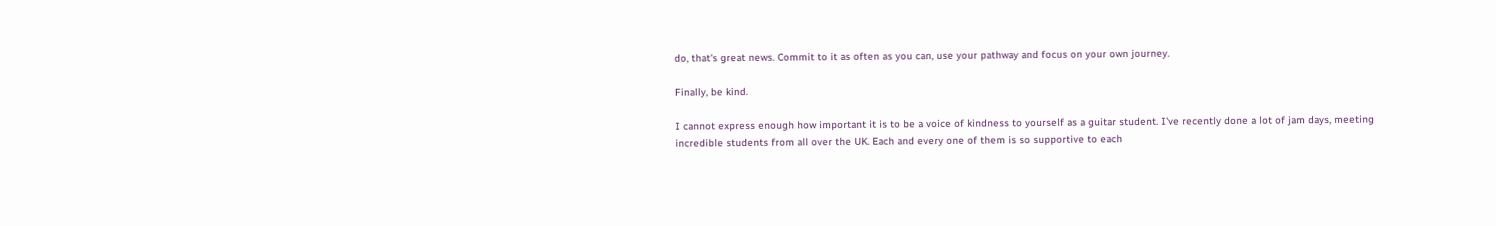do, that's great news. Commit to it as often as you can, use your pathway and focus on your own journey.

Finally, be kind.

I cannot express enough how important it is to be a voice of kindness to yourself as a guitar student. I've recently done a lot of jam days, meeting incredible students from all over the UK. Each and every one of them is so supportive to each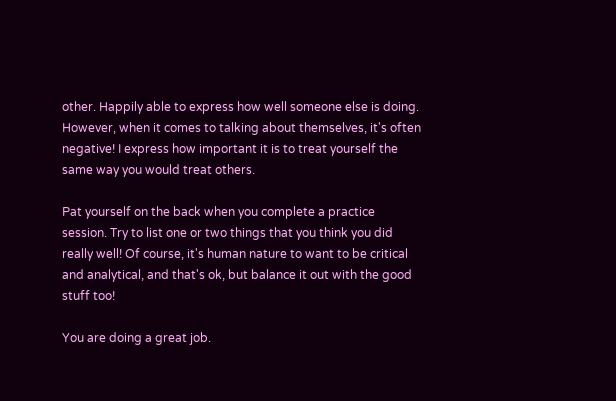other. Happily able to express how well someone else is doing. However, when it comes to talking about themselves, it's often negative! I express how important it is to treat yourself the same way you would treat others.

Pat yourself on the back when you complete a practice session. Try to list one or two things that you think you did really well! Of course, it's human nature to want to be critical and analytical, and that's ok, but balance it out with the good stuff too!

You are doing a great job.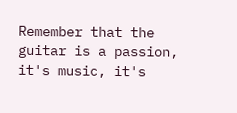Remember that the guitar is a passion, it's music, it's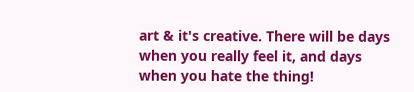art & it's creative. There will be days when you really feel it, and days when you hate the thing!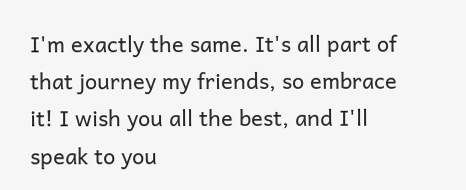I'm exactly the same. It's all part of that journey my friends, so embrace it! I wish you all the best, and I'll speak to you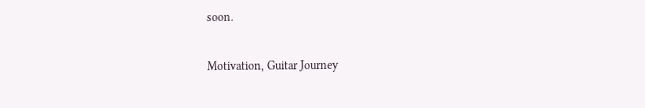soon.

Motivation, Guitar Journey